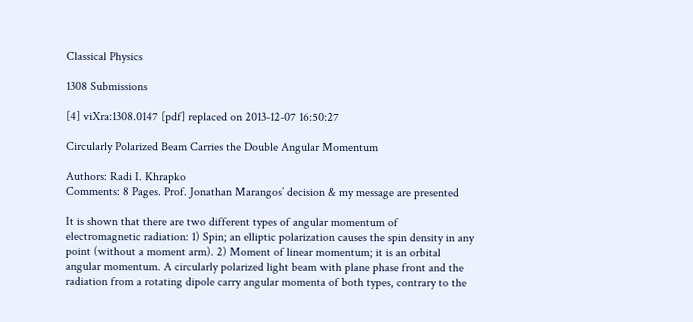Classical Physics

1308 Submissions

[4] viXra:1308.0147 [pdf] replaced on 2013-12-07 16:50:27

Circularly Polarized Beam Carries the Double Angular Momentum

Authors: Radi I. Khrapko
Comments: 8 Pages. Prof. Jonathan Marangos’ decision & my message are presented

It is shown that there are two different types of angular momentum of electromagnetic radiation: 1) Spin; an elliptic polarization causes the spin density in any point (without a moment arm). 2) Moment of linear momentum; it is an orbital angular momentum. A circularly polarized light beam with plane phase front and the radiation from a rotating dipole carry angular momenta of both types, contrary to the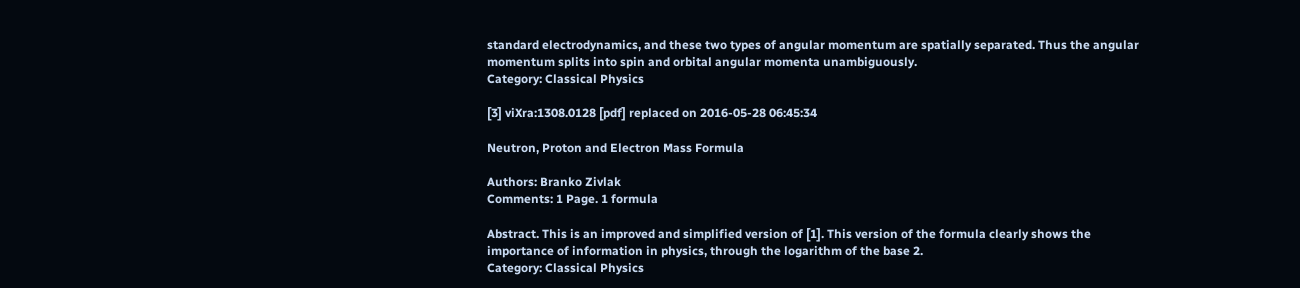standard electrodynamics, and these two types of angular momentum are spatially separated. Thus the angular momentum splits into spin and orbital angular momenta unambiguously.
Category: Classical Physics

[3] viXra:1308.0128 [pdf] replaced on 2016-05-28 06:45:34

Neutron, Proton and Electron Mass Formula

Authors: Branko Zivlak
Comments: 1 Page. 1 formula

Abstract. This is an improved and simplified version of [1]. This version of the formula clearly shows the importance of information in physics, through the logarithm of the base 2.
Category: Classical Physics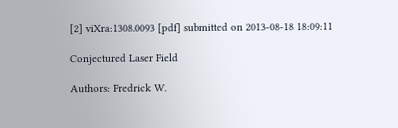[2] viXra:1308.0093 [pdf] submitted on 2013-08-18 18:09:11

Conjectured Laser Field

Authors: Fredrick W.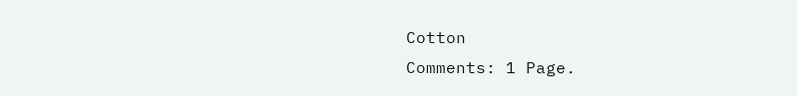Cotton
Comments: 1 Page.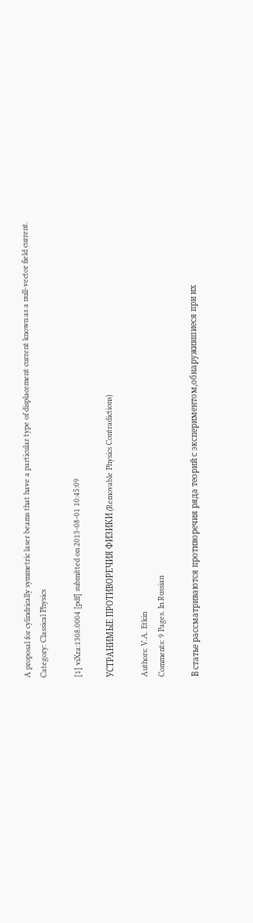A proposal for cylindrically symmetric laser beams that have a particular type of displacement current known as a null-vector field current.
Category: Classical Physics

[1] viXra:1308.0004 [pdf] submitted on 2013-08-01 10:45:09

УСТРАНИМЫЕ ПРОТИВОРЕЧИЯ ФИЗИКИ (Removable Physics Contradictions)

Authors: V.A. Etkin
Comments: 9 Pages. In Russian

В статье рассматриваются противоречия ряда теорий с экспериментом,обнаружившиеся при их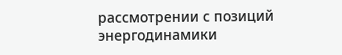рассмотрении с позиций энергодинамики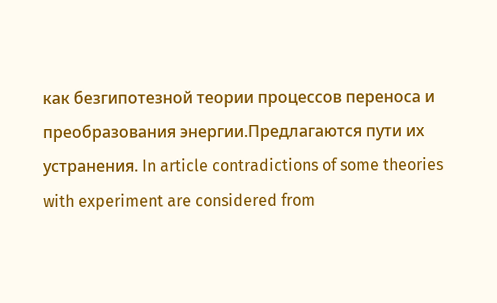как безгипотезной теории процессов переноса и преобразования энергии.Предлагаются пути их устранения. In article contradictions of some theories with experiment are considered from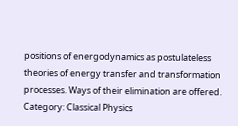positions of energodynamics as postulateless theories of energy transfer and transformation processes. Ways of their elimination are offered.
Category: Classical Physics